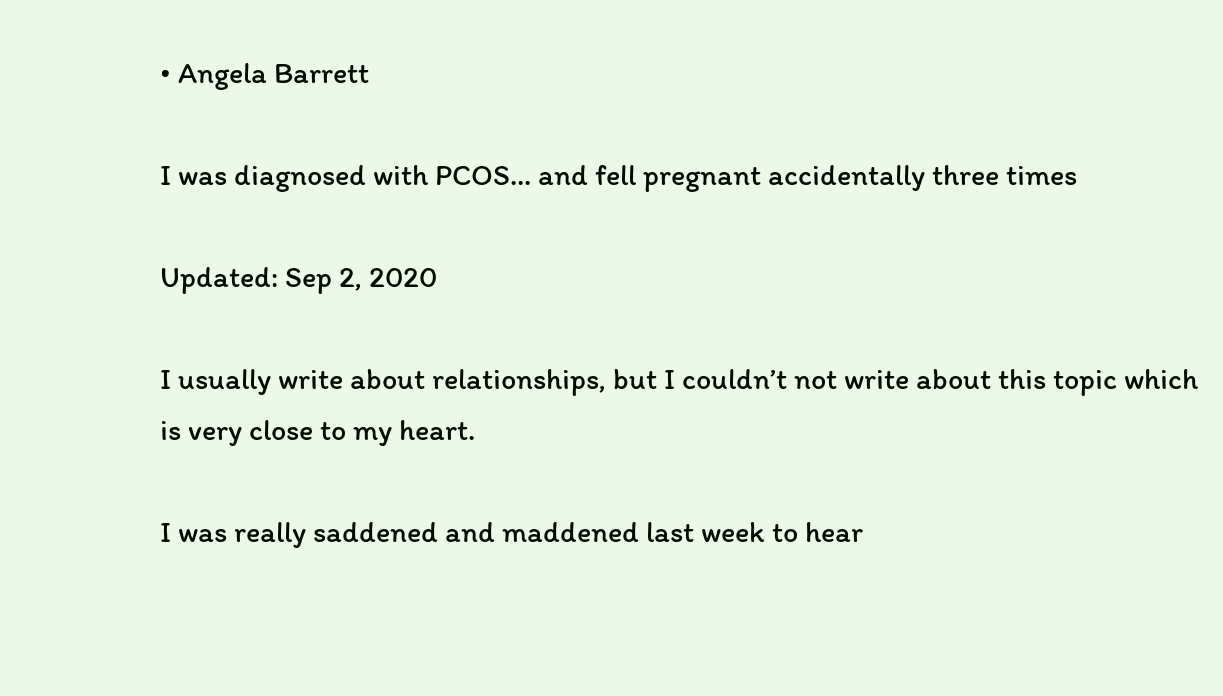• Angela Barrett

I was diagnosed with PCOS... and fell pregnant accidentally three times

Updated: Sep 2, 2020

I usually write about relationships, but I couldn’t not write about this topic which is very close to my heart.

I was really saddened and maddened last week to hear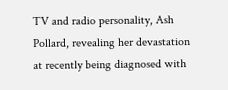TV and radio personality, Ash Pollard, revealing her devastation at recently being diagnosed with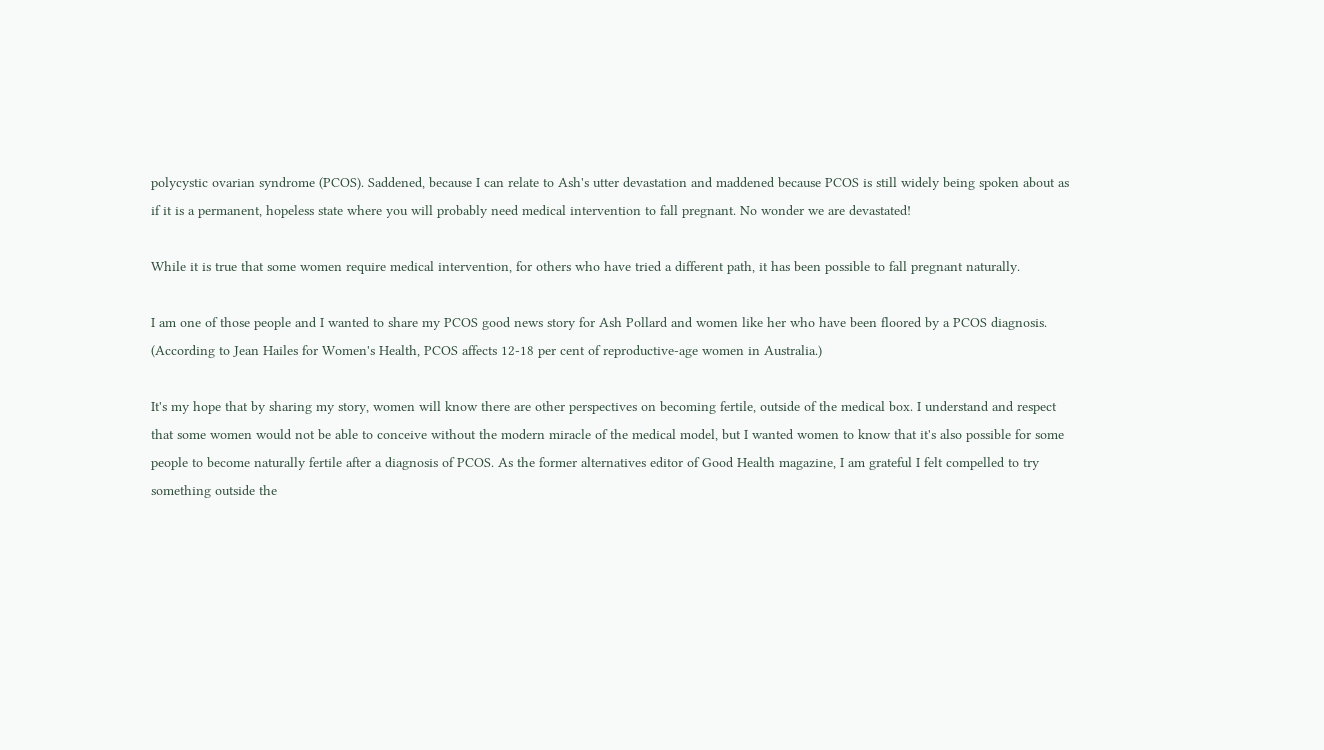polycystic ovarian syndrome (PCOS). Saddened, because I can relate to Ash's utter devastation and maddened because PCOS is still widely being spoken about as if it is a permanent, hopeless state where you will probably need medical intervention to fall pregnant. No wonder we are devastated!

While it is true that some women require medical intervention, for others who have tried a different path, it has been possible to fall pregnant naturally.

I am one of those people and I wanted to share my PCOS good news story for Ash Pollard and women like her who have been floored by a PCOS diagnosis. (According to Jean Hailes for Women's Health, PCOS affects 12-18 per cent of reproductive-age women in Australia.)

It's my hope that by sharing my story, women will know there are other perspectives on becoming fertile, outside of the medical box. I understand and respect that some women would not be able to conceive without the modern miracle of the medical model, but I wanted women to know that it's also possible for some people to become naturally fertile after a diagnosis of PCOS. As the former alternatives editor of Good Health magazine, I am grateful I felt compelled to try something outside the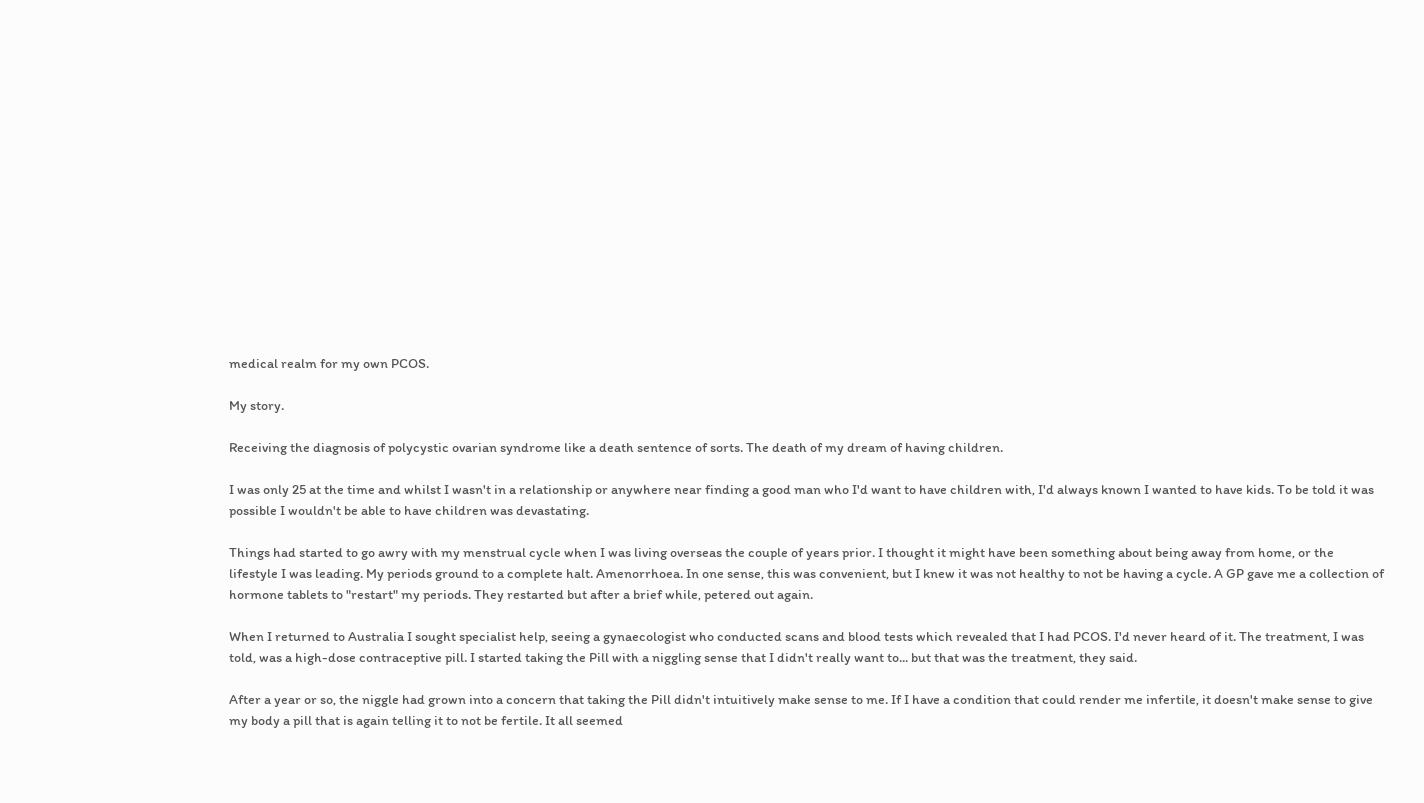medical realm for my own PCOS.

My story.

Receiving the diagnosis of polycystic ovarian syndrome like a death sentence of sorts. The death of my dream of having children.

I was only 25 at the time and whilst I wasn't in a relationship or anywhere near finding a good man who I'd want to have children with, I'd always known I wanted to have kids. To be told it was possible I wouldn't be able to have children was devastating.

Things had started to go awry with my menstrual cycle when I was living overseas the couple of years prior. I thought it might have been something about being away from home, or the lifestyle I was leading. My periods ground to a complete halt. Amenorrhoea. In one sense, this was convenient, but I knew it was not healthy to not be having a cycle. A GP gave me a collection of hormone tablets to "restart" my periods. They restarted but after a brief while, petered out again.

When I returned to Australia I sought specialist help, seeing a gynaecologist who conducted scans and blood tests which revealed that I had PCOS. I'd never heard of it. The treatment, I was told, was a high-dose contraceptive pill. I started taking the Pill with a niggling sense that I didn't really want to... but that was the treatment, they said.

After a year or so, the niggle had grown into a concern that taking the Pill didn't intuitively make sense to me. If I have a condition that could render me infertile, it doesn't make sense to give my body a pill that is again telling it to not be fertile. It all seemed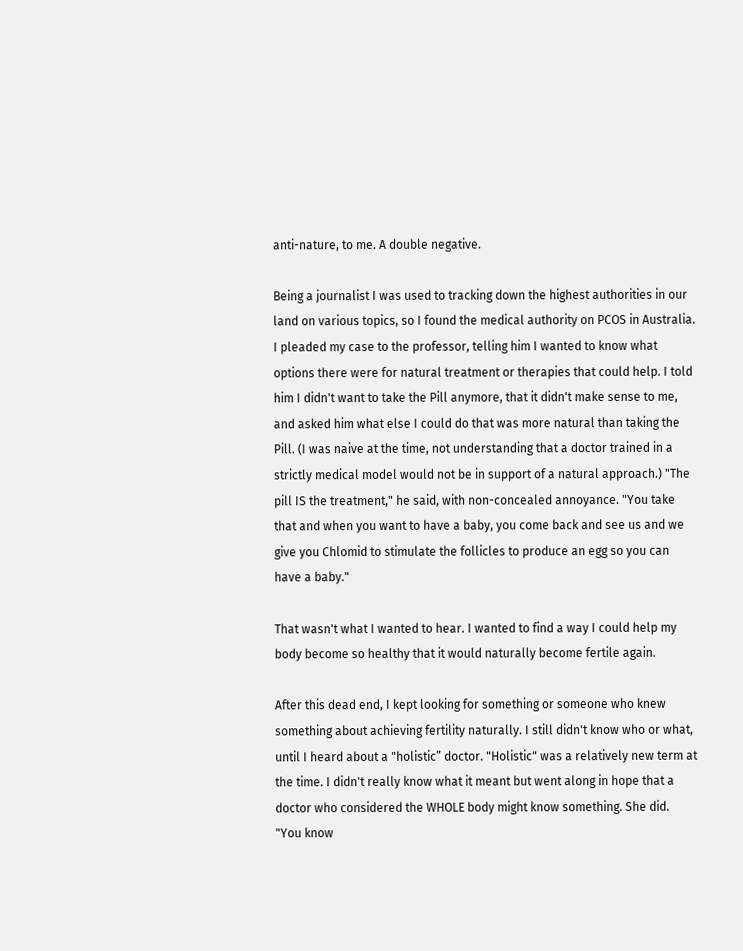anti-nature, to me. A double negative.

Being a journalist I was used to tracking down the highest authorities in our land on various topics, so I found the medical authority on PCOS in Australia. I pleaded my case to the professor, telling him I wanted to know what options there were for natural treatment or therapies that could help. I told him I didn't want to take the Pill anymore, that it didn't make sense to me, and asked him what else I could do that was more natural than taking the Pill. (I was naive at the time, not understanding that a doctor trained in a strictly medical model would not be in support of a natural approach.) "The pill IS the treatment," he said, with non-concealed annoyance. "You take that and when you want to have a baby, you come back and see us and we give you Chlomid to stimulate the follicles to produce an egg so you can have a baby."

That wasn't what I wanted to hear. I wanted to find a way I could help my body become so healthy that it would naturally become fertile again.

After this dead end, I kept looking for something or someone who knew something about achieving fertility naturally. I still didn't know who or what, until I heard about a "holistic” doctor. "Holistic" was a relatively new term at the time. I didn't really know what it meant but went along in hope that a doctor who considered the WHOLE body might know something. She did. "You know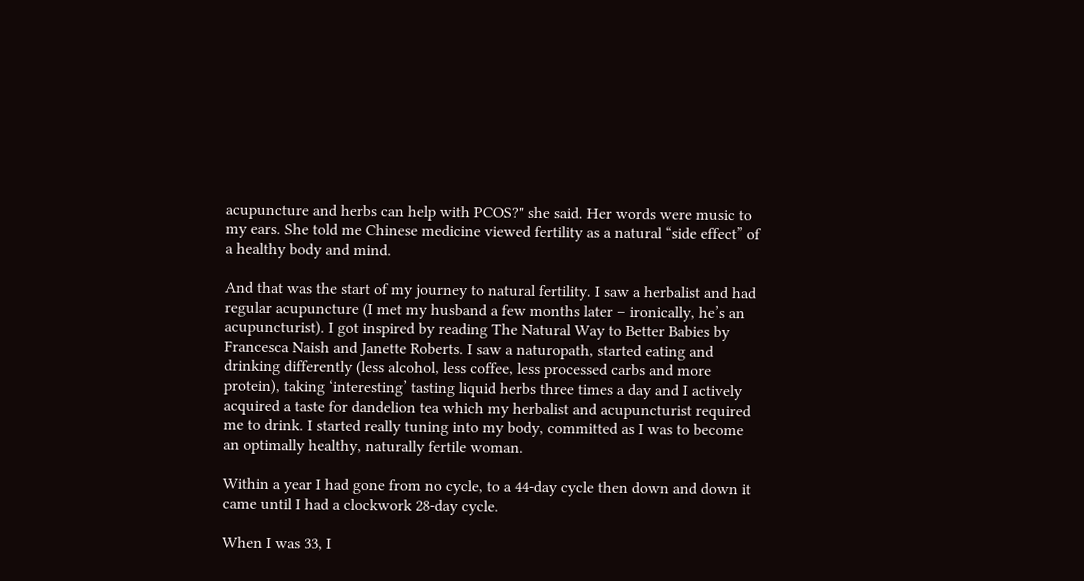acupuncture and herbs can help with PCOS?" she said. Her words were music to my ears. She told me Chinese medicine viewed fertility as a natural “side effect” of a healthy body and mind.

And that was the start of my journey to natural fertility. I saw a herbalist and had regular acupuncture (I met my husband a few months later – ironically, he’s an acupuncturist). I got inspired by reading The Natural Way to Better Babies by Francesca Naish and Janette Roberts. I saw a naturopath, started eating and drinking differently (less alcohol, less coffee, less processed carbs and more protein), taking ‘interesting’ tasting liquid herbs three times a day and I actively acquired a taste for dandelion tea which my herbalist and acupuncturist required me to drink. I started really tuning into my body, committed as I was to become an optimally healthy, naturally fertile woman.

Within a year I had gone from no cycle, to a 44-day cycle then down and down it came until I had a clockwork 28-day cycle.

When I was 33, I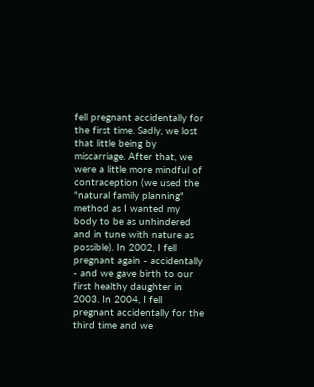fell pregnant accidentally for the first time. Sadly, we lost that little being by miscarriage. After that, we were a little more mindful of contraception (we used the "natural family planning" method as I wanted my body to be as unhindered and in tune with nature as possible). In 2002, I fell pregnant again - accidentally - and we gave birth to our first healthy daughter in 2003. In 2004, I fell pregnant accidentally for the third time and we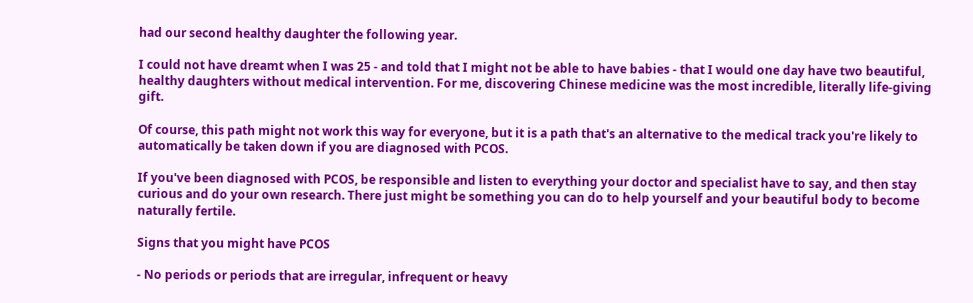had our second healthy daughter the following year.

I could not have dreamt when I was 25 - and told that I might not be able to have babies - that I would one day have two beautiful, healthy daughters without medical intervention. For me, discovering Chinese medicine was the most incredible, literally life-giving gift.

Of course, this path might not work this way for everyone, but it is a path that's an alternative to the medical track you're likely to automatically be taken down if you are diagnosed with PCOS.

If you've been diagnosed with PCOS, be responsible and listen to everything your doctor and specialist have to say, and then stay curious and do your own research. There just might be something you can do to help yourself and your beautiful body to become naturally fertile.

Signs that you might have PCOS

- No periods or periods that are irregular, infrequent or heavy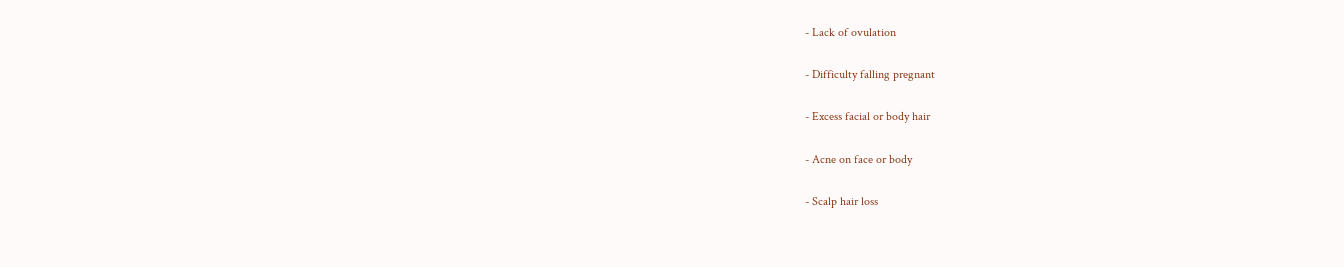- Lack of ovulation

- Difficulty falling pregnant

- Excess facial or body hair

- Acne on face or body

- Scalp hair loss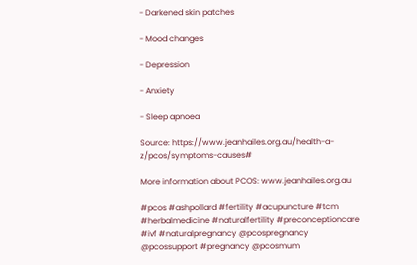- Darkened skin patches

- Mood changes

- Depression

- Anxiety

- Sleep apnoea

Source: https://www.jeanhailes.org.au/health-a-z/pcos/symptoms-causes#

More information about PCOS: www.jeanhailes.org.au

#pcos #ashpollard #fertility #acupuncture #tcm #herbalmedicine #naturalfertility #preconceptioncare #ivf #naturalpregnancy @pcospregnancy @pcossupport #pregnancy @pcosmum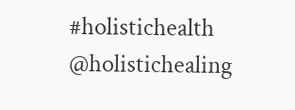#holistichealth @holistichealing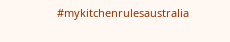#mykitchenrulesaustralia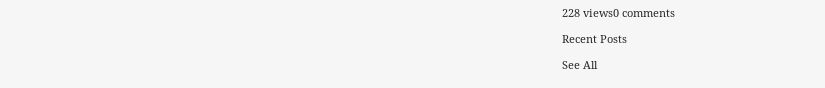228 views0 comments

Recent Posts

See All